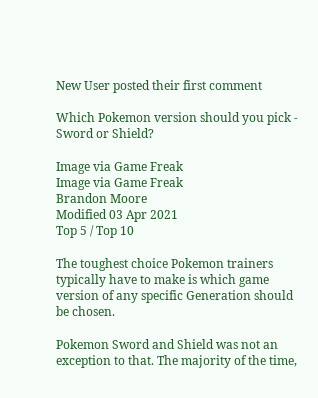New User posted their first comment

Which Pokemon version should you pick - Sword or Shield?

Image via Game Freak
Image via Game Freak
Brandon Moore
Modified 03 Apr 2021
Top 5 / Top 10

The toughest choice Pokemon trainers typically have to make is which game version of any specific Generation should be chosen.

Pokemon Sword and Shield was not an exception to that. The majority of the time,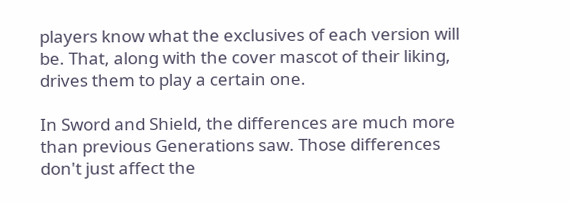players know what the exclusives of each version will be. That, along with the cover mascot of their liking, drives them to play a certain one.

In Sword and Shield, the differences are much more than previous Generations saw. Those differences don't just affect the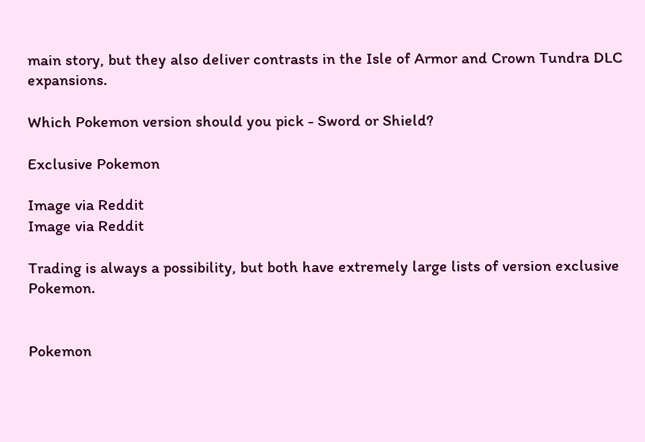main story, but they also deliver contrasts in the Isle of Armor and Crown Tundra DLC expansions.

Which Pokemon version should you pick - Sword or Shield?

Exclusive Pokemon

Image via Reddit
Image via Reddit

Trading is always a possibility, but both have extremely large lists of version exclusive Pokemon.


Pokemon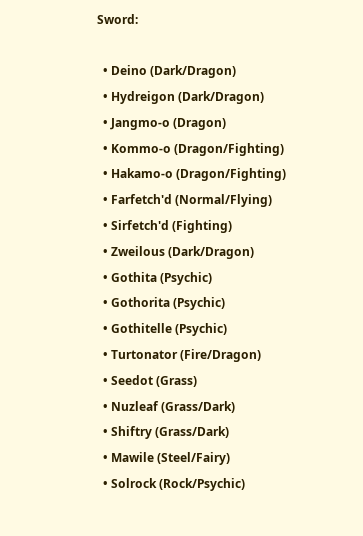Sword:

  • Deino (Dark/Dragon)
  • Hydreigon (Dark/Dragon)
  • Jangmo-o (Dragon)
  • Kommo-o (Dragon/Fighting)
  • Hakamo-o (Dragon/Fighting)
  • Farfetch'd (Normal/Flying)
  • Sirfetch'd (Fighting)
  • Zweilous (Dark/Dragon)
  • Gothita (Psychic)
  • Gothorita (Psychic)
  • Gothitelle (Psychic)
  • Turtonator (Fire/Dragon)
  • Seedot (Grass)
  • Nuzleaf (Grass/Dark)
  • Shiftry (Grass/Dark)
  • Mawile (Steel/Fairy)
  • Solrock (Rock/Psychic)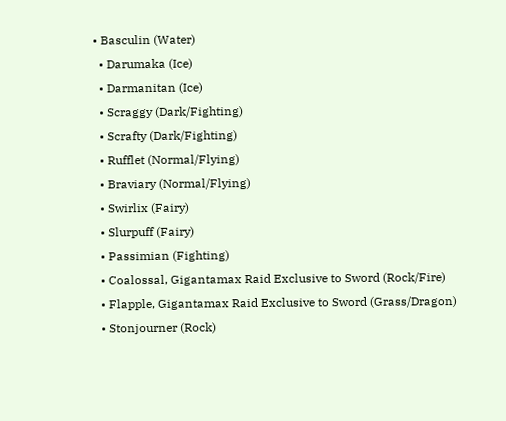• Basculin (Water)
  • Darumaka (Ice)
  • Darmanitan (Ice)
  • Scraggy (Dark/Fighting)
  • Scrafty (Dark/Fighting)
  • Rufflet (Normal/Flying)
  • Braviary (Normal/Flying)
  • Swirlix (Fairy)
  • Slurpuff (Fairy)
  • Passimian (Fighting)
  • Coalossal, Gigantamax Raid Exclusive to Sword (Rock/Fire)
  • Flapple, Gigantamax Raid Exclusive to Sword (Grass/Dragon)
  • Stonjourner (Rock)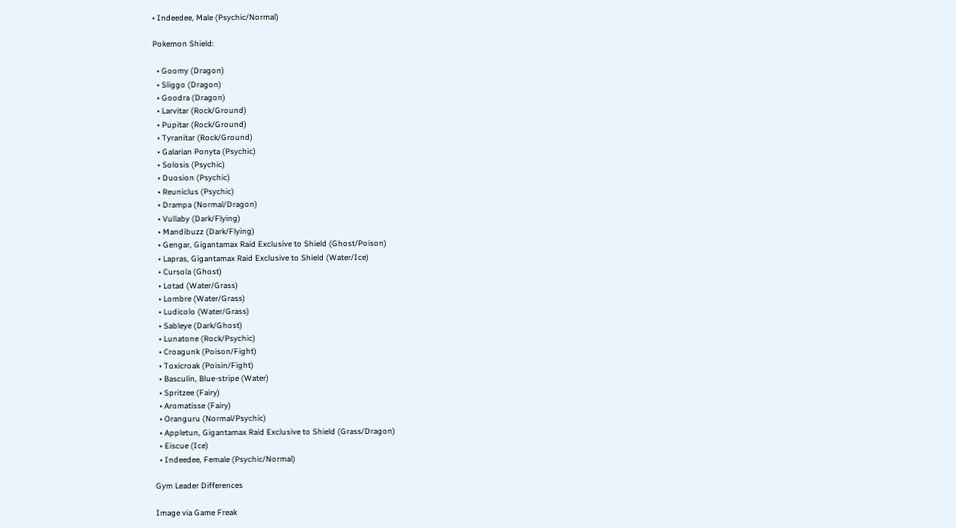• Indeedee, Male (Psychic/Normal)

Pokemon Shield:

  • Goomy (Dragon)
  • Sliggo (Dragon)
  • Goodra (Dragon)
  • Larvitar (Rock/Ground)
  • Pupitar (Rock/Ground)
  • Tyranitar (Rock/Ground)
  • Galarian Ponyta (Psychic)
  • Solosis (Psychic)
  • Duosion (Psychic)
  • Reuniclus (Psychic)
  • Drampa (Normal/Dragon)
  • Vullaby (Dark/Flying)
  • Mandibuzz (Dark/Flying)
  • Gengar, Gigantamax Raid Exclusive to Shield (Ghost/Poison)
  • Lapras, Gigantamax Raid Exclusive to Shield (Water/Ice)
  • Cursola (Ghost)
  • Lotad (Water/Grass)
  • Lombre (Water/Grass)
  • Ludicolo (Water/Grass)
  • Sableye (Dark/Ghost)
  • Lunatone (Rock/Psychic)
  • Croagunk (Poison/Fight)
  • Toxicroak (Poisin/Fight)
  • Basculin, Blue-stripe (Water)
  • Spritzee (Fairy)
  • Aromatisse (Fairy)
  • Oranguru (Normal/Psychic)
  • Appletun, Gigantamax Raid Exclusive to Shield (Grass/Dragon)
  • Eiscue (Ice)
  • Indeedee, Female (Psychic/Normal)

Gym Leader Differences

Image via Game Freak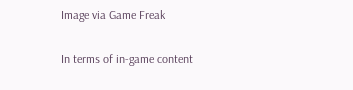Image via Game Freak

In terms of in-game content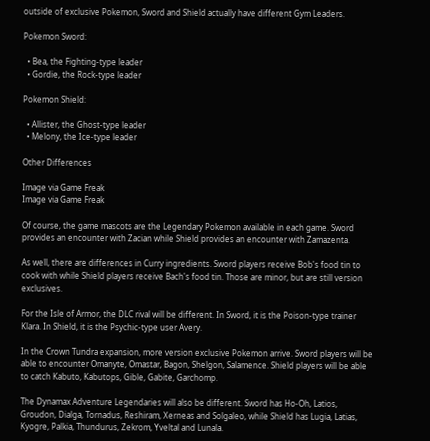outside of exclusive Pokemon, Sword and Shield actually have different Gym Leaders.

Pokemon Sword:

  • Bea, the Fighting-type leader
  • Gordie, the Rock-type leader

Pokemon Shield:

  • Allister, the Ghost-type leader
  • Melony, the Ice-type leader

Other Differences

Image via Game Freak
Image via Game Freak

Of course, the game mascots are the Legendary Pokemon available in each game. Sword provides an encounter with Zacian while Shield provides an encounter with Zamazenta.

As well, there are differences in Curry ingredients. Sword players receive Bob's food tin to cook with while Shield players receive Bach's food tin. Those are minor, but are still version exclusives.

For the Isle of Armor, the DLC rival will be different. In Sword, it is the Poison-type trainer Klara. In Shield, it is the Psychic-type user Avery.

In the Crown Tundra expansion, more version exclusive Pokemon arrive. Sword players will be able to encounter Omanyte, Omastar, Bagon, Shelgon, Salamence. Shield players will be able to catch Kabuto, Kabutops, Gible, Gabite, Garchomp.

The Dynamax Adventure Legendaries will also be different. Sword has Ho-Oh, Latios, Groudon, Dialga, Tornadus, Reshiram, Xerneas and Solgaleo, while Shield has Lugia, Latias, Kyogre, Palkia, Thundurus, Zekrom, Yveltal and Lunala.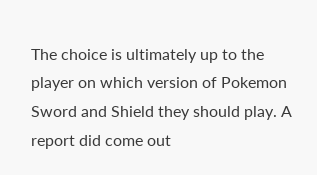The choice is ultimately up to the player on which version of Pokemon Sword and Shield they should play. A report did come out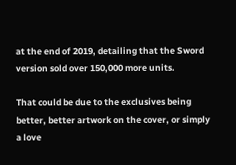at the end of 2019, detailing that the Sword version sold over 150,000 more units.

That could be due to the exclusives being better, better artwork on the cover, or simply a love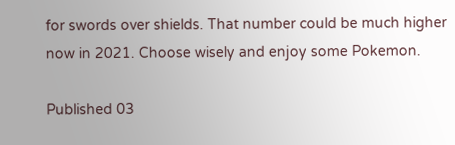for swords over shields. That number could be much higher now in 2021. Choose wisely and enjoy some Pokemon.

Published 03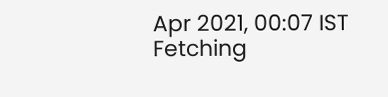Apr 2021, 00:07 IST
Fetching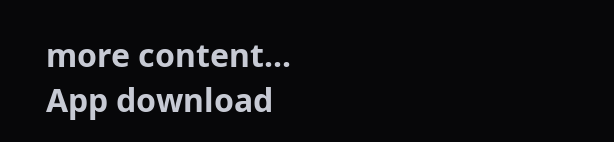more content...
App download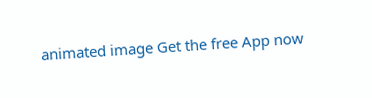animated image Get the free App now